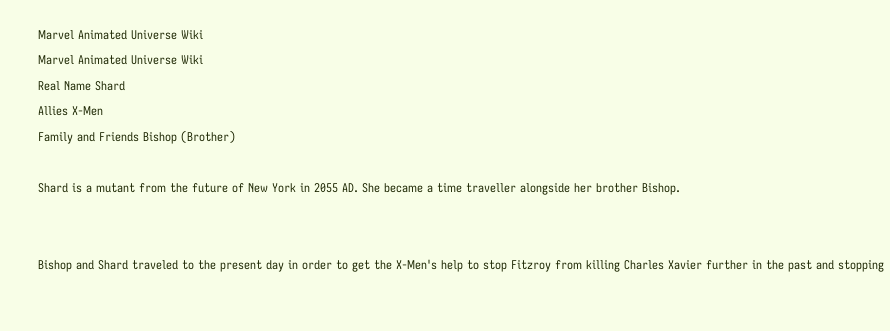Marvel Animated Universe Wiki
Marvel Animated Universe Wiki
Real Name Shard
Allies X-Men
Family and Friends Bishop (Brother)

Shard is a mutant from the future of New York in 2055 AD. She became a time traveller alongside her brother Bishop.


Bishop and Shard traveled to the present day in order to get the X-Men's help to stop Fitzroy from killing Charles Xavier further in the past and stopping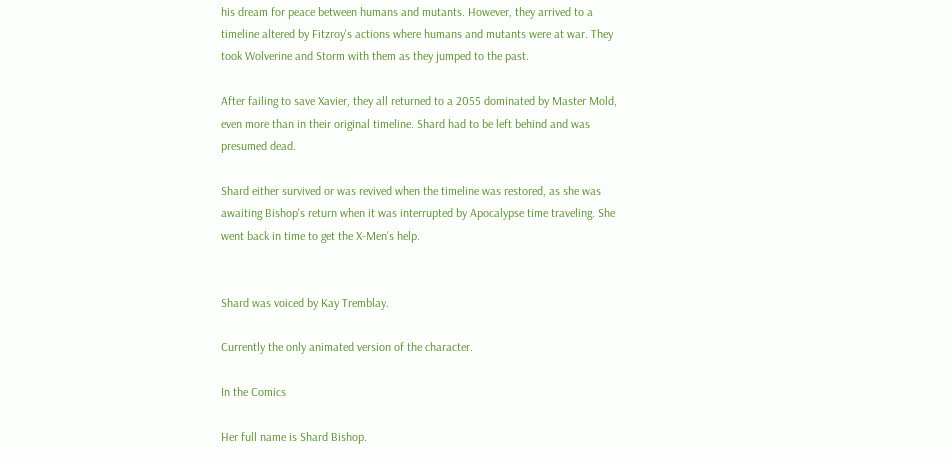his dream for peace between humans and mutants. However, they arrived to a timeline altered by Fitzroy's actions where humans and mutants were at war. They took Wolverine and Storm with them as they jumped to the past.

After failing to save Xavier, they all returned to a 2055 dominated by Master Mold, even more than in their original timeline. Shard had to be left behind and was presumed dead.

Shard either survived or was revived when the timeline was restored, as she was awaiting Bishop's return when it was interrupted by Apocalypse time traveling. She went back in time to get the X-Men's help.


Shard was voiced by Kay Tremblay.

Currently the only animated version of the character.

In the Comics

Her full name is Shard Bishop.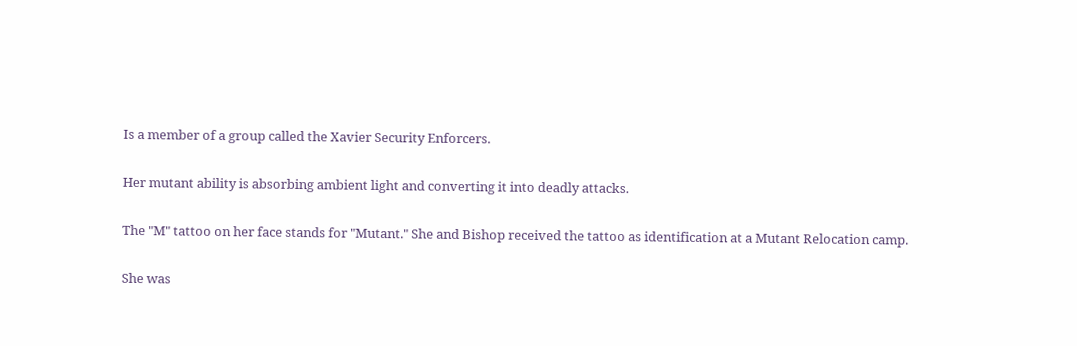Is a member of a group called the Xavier Security Enforcers.

Her mutant ability is absorbing ambient light and converting it into deadly attacks.

The "M" tattoo on her face stands for "Mutant." She and Bishop received the tattoo as identification at a Mutant Relocation camp.

She was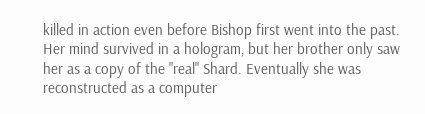killed in action even before Bishop first went into the past. Her mind survived in a hologram, but her brother only saw her as a copy of the "real" Shard. Eventually she was reconstructed as a computer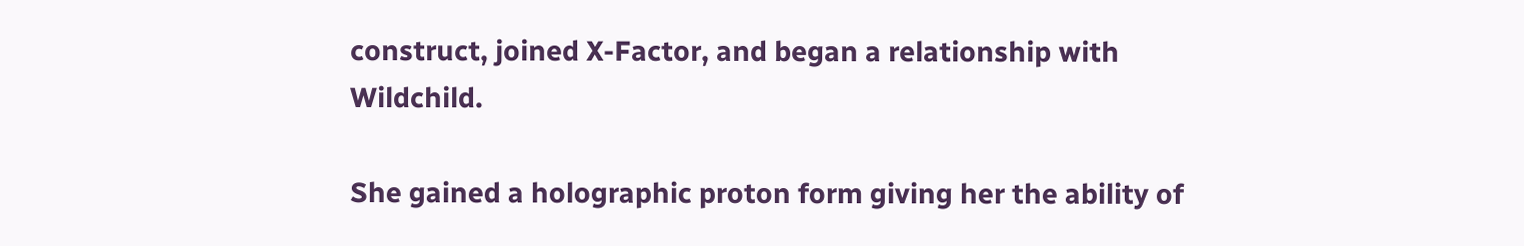construct, joined X-Factor, and began a relationship with Wildchild.

She gained a holographic proton form giving her the ability of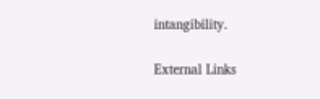intangibility.

External Links